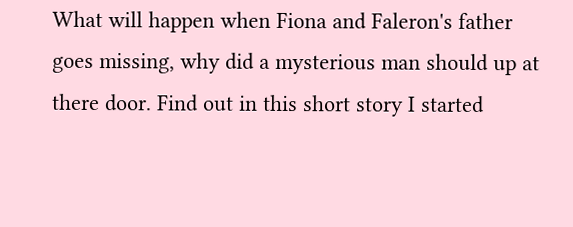What will happen when Fiona and Faleron's father goes missing, why did a mysterious man should up at there door. Find out in this short story I started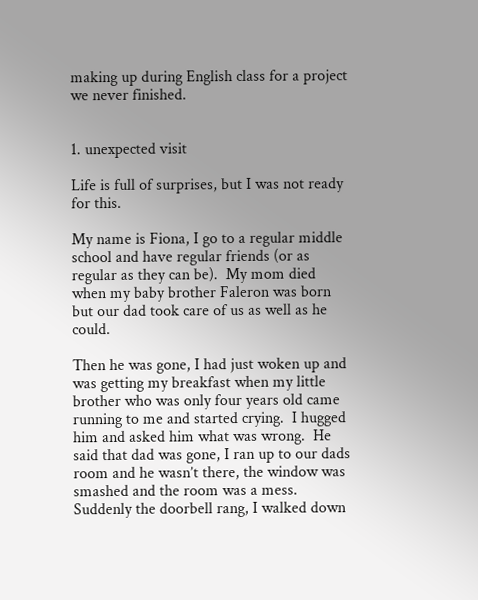making up during English class for a project we never finished.


1. unexpected visit

Life is full of surprises, but I was not ready for this.

My name is Fiona, I go to a regular middle school and have regular friends (or as regular as they can be).  My mom died when my baby brother Faleron was born but our dad took care of us as well as he could.

Then he was gone, I had just woken up and was getting my breakfast when my little brother who was only four years old came running to me and started crying.  I hugged him and asked him what was wrong.  He said that dad was gone, I ran up to our dads room and he wasn’t there, the window was smashed and the room was a mess.  Suddenly the doorbell rang, I walked down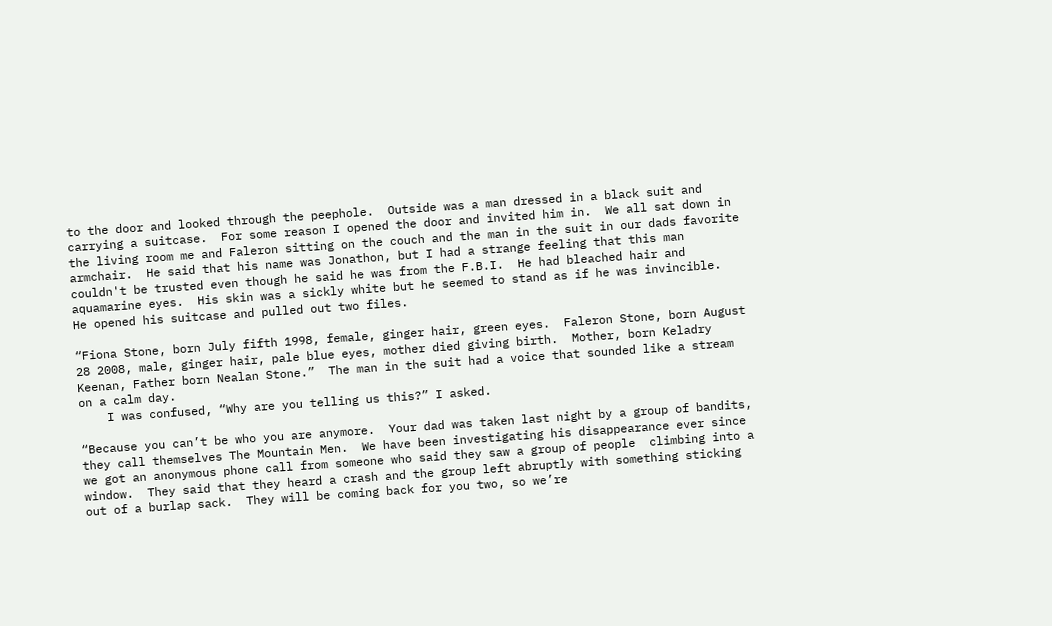to the door and looked through the peephole.  Outside was a man dressed in a black suit and carrying a suitcase.  For some reason I opened the door and invited him in.  We all sat down in the living room me and Faleron sitting on the couch and the man in the suit in our dads favorite armchair.  He said that his name was Jonathon, but I had a strange feeling that this man couldn't be trusted even though he said he was from the F.B.I.  He had bleached hair and aquamarine eyes.  His skin was a sickly white but he seemed to stand as if he was invincible.  He opened his suitcase and pulled out two files.

“Fiona Stone, born July fifth 1998, female, ginger hair, green eyes.  Faleron Stone, born August 28 2008, male, ginger hair, pale blue eyes, mother died giving birth.  Mother, born Keladry Keenan, Father born Nealan Stone.”  The man in the suit had a voice that sounded like a stream on a calm day.
    I was confused, “Why are you telling us this?” I asked.

“Because you can’t be who you are anymore.  Your dad was taken last night by a group of bandits, they call themselves The Mountain Men.  We have been investigating his disappearance ever since we got an anonymous phone call from someone who said they saw a group of people  climbing into a window.  They said that they heard a crash and the group left abruptly with something sticking out of a burlap sack.  They will be coming back for you two, so we’re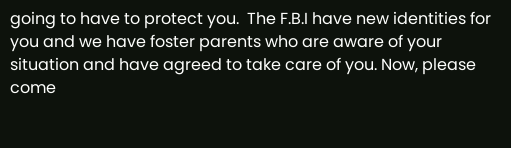going to have to protect you.  The F.B.I have new identities for you and we have foster parents who are aware of your situation and have agreed to take care of you. Now, please come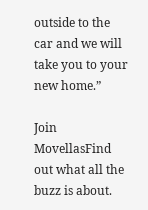outside to the car and we will take you to your new home.”

Join MovellasFind out what all the buzz is about.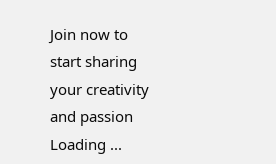Join now to start sharing your creativity and passion
Loading ...